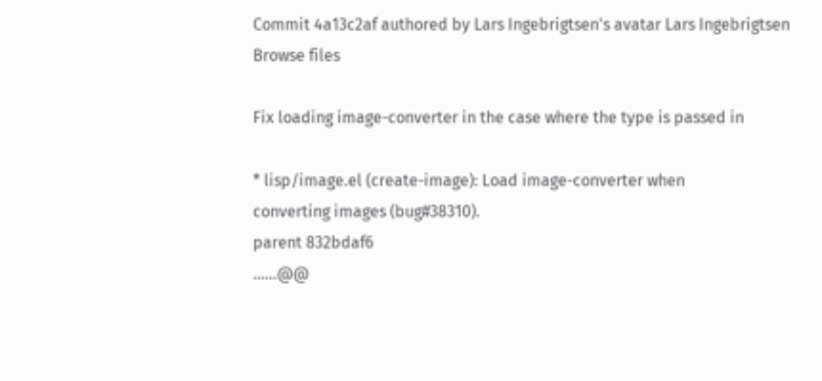Commit 4a13c2af authored by Lars Ingebrigtsen's avatar Lars Ingebrigtsen
Browse files

Fix loading image-converter in the case where the type is passed in

* lisp/image.el (create-image): Load image-converter when
converting images (bug#38310).
parent 832bdaf6
......@@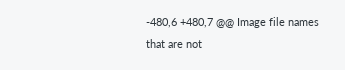-480,6 +480,7 @@ Image file names that are not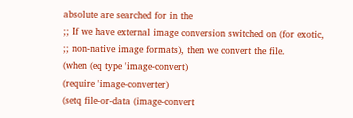absolute are searched for in the
;; If we have external image conversion switched on (for exotic,
;; non-native image formats), then we convert the file.
(when (eq type 'image-convert)
(require 'image-converter)
(setq file-or-data (image-convert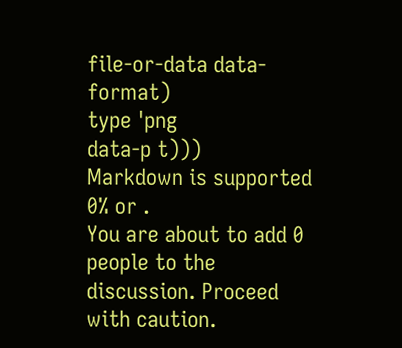file-or-data data-format)
type 'png
data-p t)))
Markdown is supported
0% or .
You are about to add 0 people to the discussion. Proceed with caution.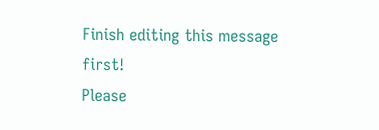Finish editing this message first!
Please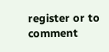register or to comment